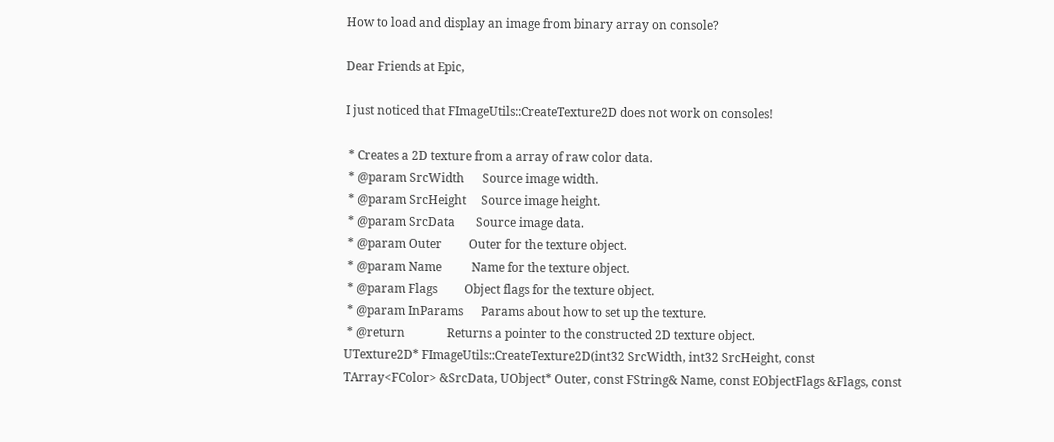How to load and display an image from binary array on console?

Dear Friends at Epic,

I just noticed that FImageUtils::CreateTexture2D does not work on consoles!

 * Creates a 2D texture from a array of raw color data.
 * @param SrcWidth      Source image width.
 * @param SrcHeight     Source image height.
 * @param SrcData       Source image data.
 * @param Outer         Outer for the texture object.
 * @param Name          Name for the texture object.
 * @param Flags         Object flags for the texture object.
 * @param InParams      Params about how to set up the texture.
 * @return              Returns a pointer to the constructed 2D texture object.
UTexture2D* FImageUtils::CreateTexture2D(int32 SrcWidth, int32 SrcHeight, const TArray<FColor> &SrcData, UObject* Outer, const FString& Name, const EObjectFlags &Flags, const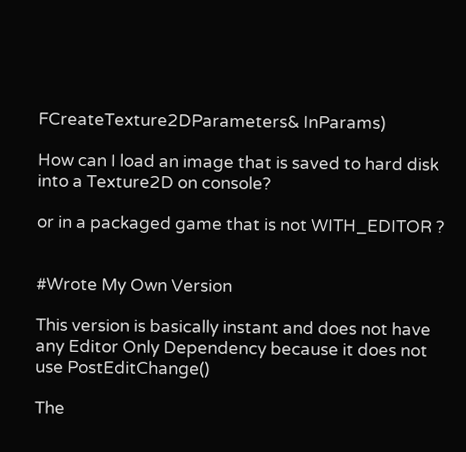FCreateTexture2DParameters& InParams)

How can I load an image that is saved to hard disk into a Texture2D on console?

or in a packaged game that is not WITH_EDITOR ?


#Wrote My Own Version

This version is basically instant and does not have any Editor Only Dependency because it does not use PostEditChange()

The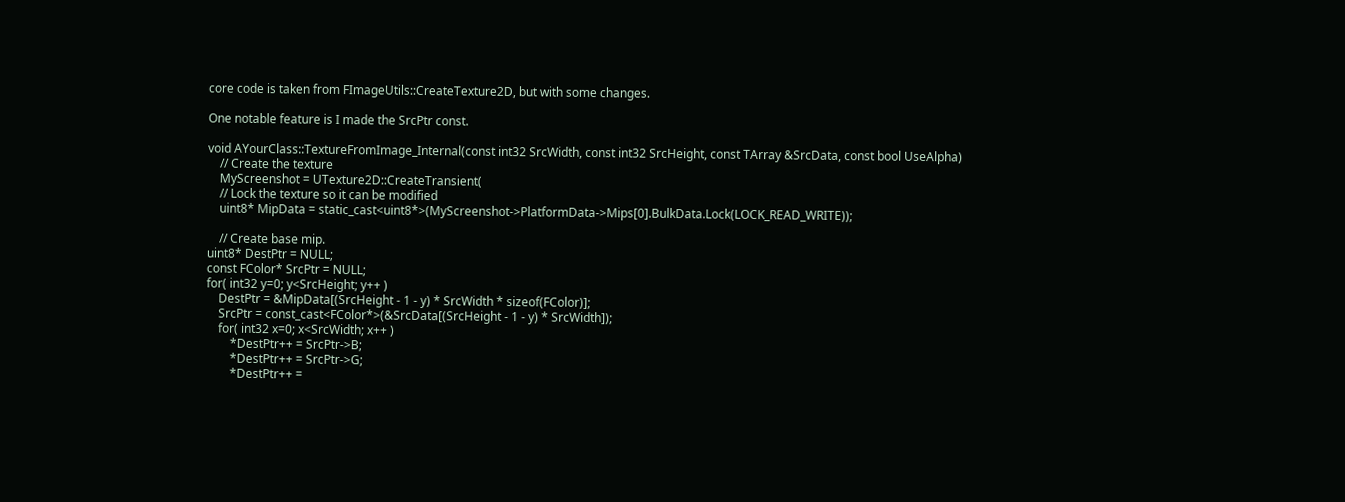core code is taken from FImageUtils::CreateTexture2D, but with some changes.

One notable feature is I made the SrcPtr const.

void AYourClass::TextureFromImage_Internal(const int32 SrcWidth, const int32 SrcHeight, const TArray &SrcData, const bool UseAlpha)
    // Create the texture
    MyScreenshot = UTexture2D::CreateTransient(
    // Lock the texture so it can be modified
    uint8* MipData = static_cast<uint8*>(MyScreenshot->PlatformData->Mips[0].BulkData.Lock(LOCK_READ_WRITE));

    // Create base mip.
uint8* DestPtr = NULL;
const FColor* SrcPtr = NULL;
for( int32 y=0; y<SrcHeight; y++ )
    DestPtr = &MipData[(SrcHeight - 1 - y) * SrcWidth * sizeof(FColor)];
    SrcPtr = const_cast<FColor*>(&SrcData[(SrcHeight - 1 - y) * SrcWidth]);
    for( int32 x=0; x<SrcWidth; x++ )
        *DestPtr++ = SrcPtr->B;
        *DestPtr++ = SrcPtr->G;
        *DestPtr++ =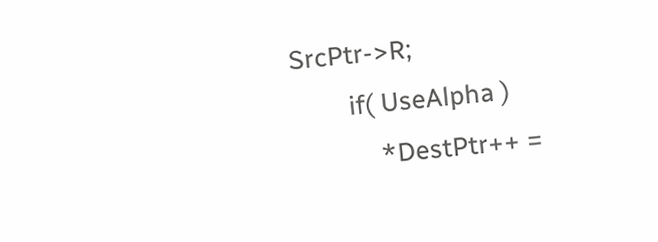SrcPtr->R;
        if( UseAlpha )
            *DestPtr++ =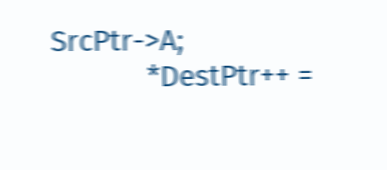SrcPtr->A;
            *DestPtr++ =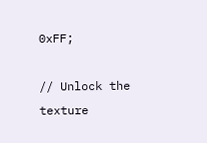0xFF;

// Unlock the texture